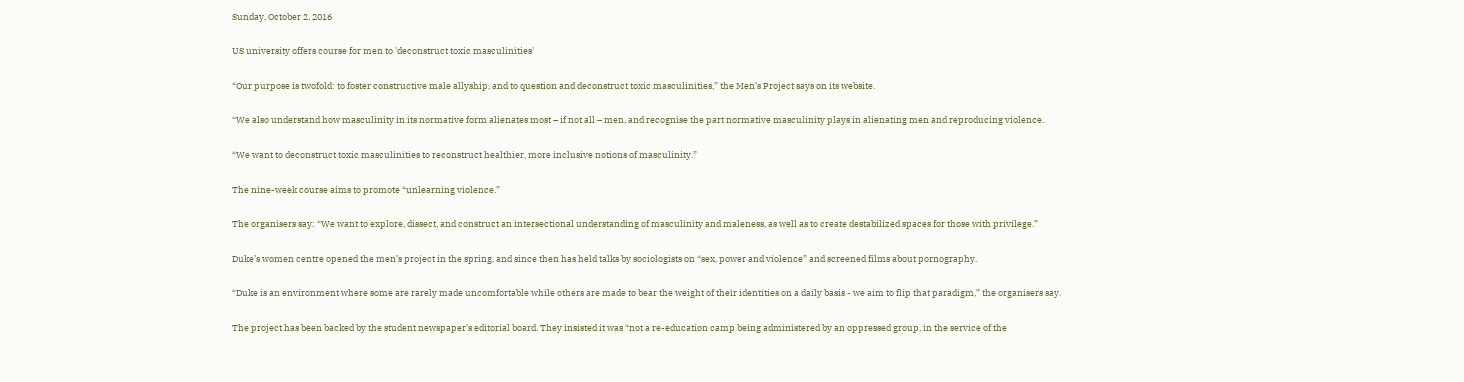Sunday, October 2, 2016

US university offers course for men to 'deconstruct toxic masculinities'

“Our purpose is twofold: to foster constructive male allyship, and to question and deconstruct toxic masculinities,” the Men’s Project says on its website.

“We also understand how masculinity in its normative form alienates most – if not all – men, and recognise the part normative masculinity plays in alienating men and reproducing violence.

“We want to deconstruct toxic masculinities to reconstruct healthier, more inclusive notions of masculinity.”

The nine-week course aims to promote “unlearning violence.”

The organisers say: “We want to explore, dissect, and construct an intersectional understanding of masculinity and maleness, as well as to create destabilized spaces for those with privilege.”

Duke’s women centre opened the men’s project in the spring, and since then has held talks by sociologists on “sex, power and violence” and screened films about pornography.

“Duke is an environment where some are rarely made uncomfortable while others are made to bear the weight of their identities on a daily basis - we aim to flip that paradigm,” the organisers say.

The project has been backed by the student newspaper’s editorial board. They insisted it was “not a re-education camp being administered by an oppressed group, in the service of the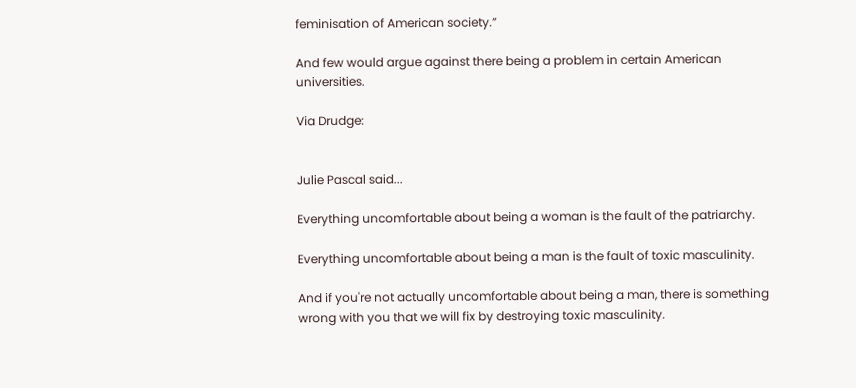feminisation of American society.”

And few would argue against there being a problem in certain American universities.

Via Drudge:


Julie Pascal said...

Everything uncomfortable about being a woman is the fault of the patriarchy.

Everything uncomfortable about being a man is the fault of toxic masculinity.

And if you're not actually uncomfortable about being a man, there is something wrong with you that we will fix by destroying toxic masculinity.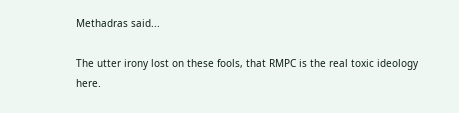Methadras said...

The utter irony lost on these fools, that RMPC is the real toxic ideology here.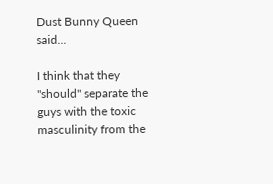Dust Bunny Queen said...

I think that they "should" separate the guys with the toxic masculinity from the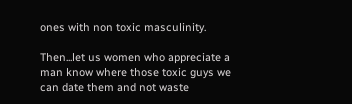ones with non toxic masculinity.

Then...let us women who appreciate a man know where those toxic guys we can date them and not waste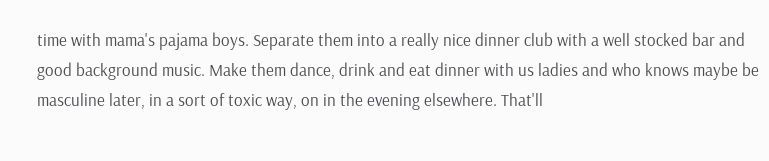time with mama's pajama boys. Separate them into a really nice dinner club with a well stocked bar and good background music. Make them dance, drink and eat dinner with us ladies and who knows maybe be masculine later, in a sort of toxic way, on in the evening elsewhere. That'll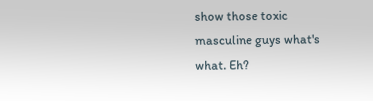show those toxic masculine guys what's what. Eh?